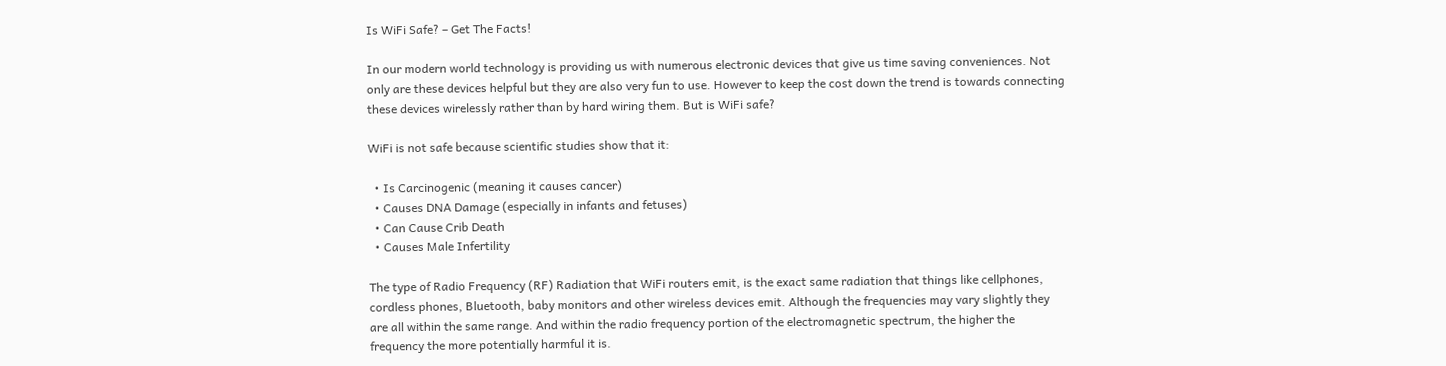Is WiFi Safe? – Get The Facts!

In our modern world technology is providing us with numerous electronic devices that give us time saving conveniences. Not only are these devices helpful but they are also very fun to use. However to keep the cost down the trend is towards connecting these devices wirelessly rather than by hard wiring them. But is WiFi safe?

WiFi is not safe because scientific studies show that it:

  • Is Carcinogenic (meaning it causes cancer)
  • Causes DNA Damage (especially in infants and fetuses)
  • Can Cause Crib Death
  • Causes Male Infertility

The type of Radio Frequency (RF) Radiation that WiFi routers emit, is the exact same radiation that things like cellphones, cordless phones, Bluetooth, baby monitors and other wireless devices emit. Although the frequencies may vary slightly they are all within the same range. And within the radio frequency portion of the electromagnetic spectrum, the higher the frequency the more potentially harmful it is.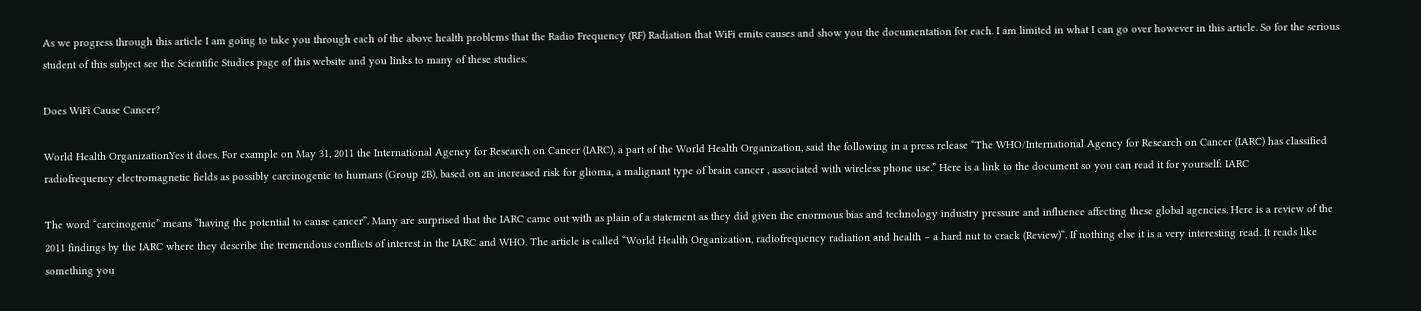As we progress through this article I am going to take you through each of the above health problems that the Radio Frequency (RF) Radiation that WiFi emits causes and show you the documentation for each. I am limited in what I can go over however in this article. So for the serious student of this subject see the Scientific Studies page of this website and you links to many of these studies.

Does WiFi Cause Cancer?

World Health OrganizationYes it does. For example on May 31, 2011 the International Agency for Research on Cancer (IARC), a part of the World Health Organization, said the following in a press release “The WHO/International Agency for Research on Cancer (IARC) has classified radiofrequency electromagnetic fields as possibly carcinogenic to humans (Group 2B), based on an increased risk for glioma, a malignant type of brain cancer , associated with wireless phone use.” Here is a link to the document so you can read it for yourself: IARC

The word “carcinogenic” means “having the potential to cause cancer”. Many are surprised that the IARC came out with as plain of a statement as they did given the enormous bias and technology industry pressure and influence affecting these global agencies. Here is a review of the 2011 findings by the IARC where they describe the tremendous conflicts of interest in the IARC and WHO. The article is called “World Health Organization, radiofrequency radiation and health – a hard nut to crack (Review)“. If nothing else it is a very interesting read. It reads like something you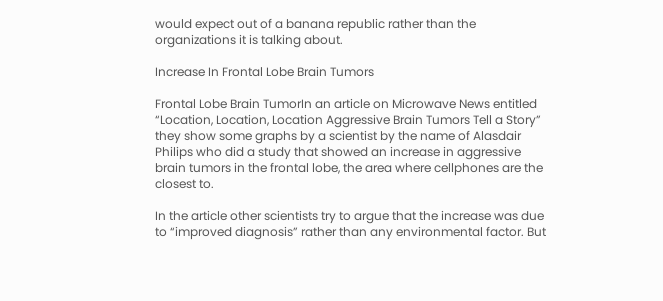would expect out of a banana republic rather than the organizations it is talking about.

Increase In Frontal Lobe Brain Tumors

Frontal Lobe Brain TumorIn an article on Microwave News entitled “Location, Location, Location Aggressive Brain Tumors Tell a Story” they show some graphs by a scientist by the name of Alasdair Philips who did a study that showed an increase in aggressive brain tumors in the frontal lobe, the area where cellphones are the closest to.

In the article other scientists try to argue that the increase was due to “improved diagnosis” rather than any environmental factor. But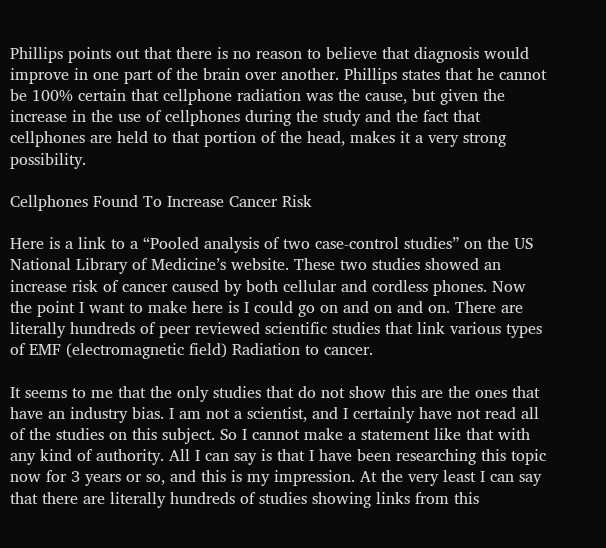Phillips points out that there is no reason to believe that diagnosis would improve in one part of the brain over another. Phillips states that he cannot be 100% certain that cellphone radiation was the cause, but given the increase in the use of cellphones during the study and the fact that cellphones are held to that portion of the head, makes it a very strong possibility.

Cellphones Found To Increase Cancer Risk

Here is a link to a “Pooled analysis of two case-control studies” on the US National Library of Medicine’s website. These two studies showed an increase risk of cancer caused by both cellular and cordless phones. Now the point I want to make here is I could go on and on and on. There are literally hundreds of peer reviewed scientific studies that link various types of EMF (electromagnetic field) Radiation to cancer.

It seems to me that the only studies that do not show this are the ones that have an industry bias. I am not a scientist, and I certainly have not read all of the studies on this subject. So I cannot make a statement like that with any kind of authority. All I can say is that I have been researching this topic now for 3 years or so, and this is my impression. At the very least I can say that there are literally hundreds of studies showing links from this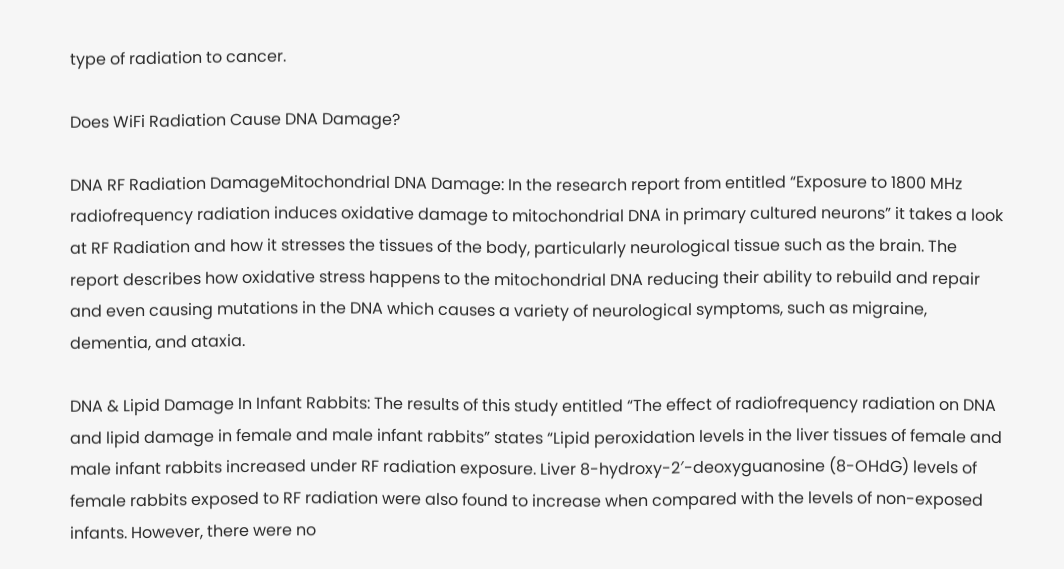type of radiation to cancer.

Does WiFi Radiation Cause DNA Damage?

DNA RF Radiation DamageMitochondrial DNA Damage: In the research report from entitled “Exposure to 1800 MHz radiofrequency radiation induces oxidative damage to mitochondrial DNA in primary cultured neurons” it takes a look at RF Radiation and how it stresses the tissues of the body, particularly neurological tissue such as the brain. The report describes how oxidative stress happens to the mitochondrial DNA reducing their ability to rebuild and repair and even causing mutations in the DNA which causes a variety of neurological symptoms, such as migraine, dementia, and ataxia.

DNA & Lipid Damage In Infant Rabbits: The results of this study entitled “The effect of radiofrequency radiation on DNA and lipid damage in female and male infant rabbits” states “Lipid peroxidation levels in the liver tissues of female and male infant rabbits increased under RF radiation exposure. Liver 8-hydroxy-2′-deoxyguanosine (8-OHdG) levels of female rabbits exposed to RF radiation were also found to increase when compared with the levels of non-exposed infants. However, there were no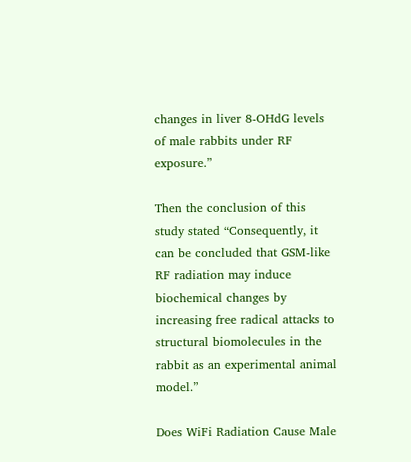changes in liver 8-OHdG levels of male rabbits under RF exposure.”

Then the conclusion of this study stated “Consequently, it can be concluded that GSM-like RF radiation may induce biochemical changes by increasing free radical attacks to structural biomolecules in the rabbit as an experimental animal model.”

Does WiFi Radiation Cause Male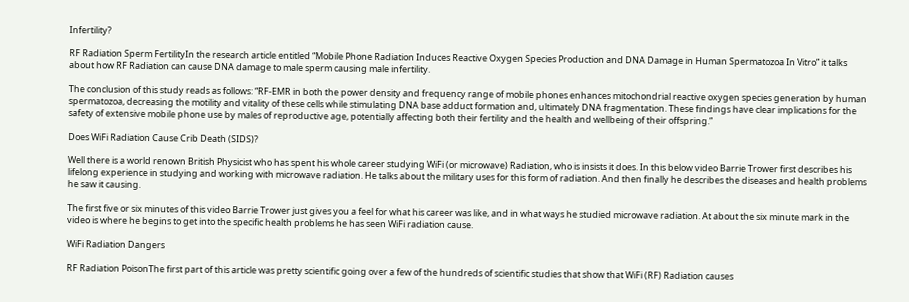Infertility?

RF Radiation Sperm FertilityIn the research article entitled “Mobile Phone Radiation Induces Reactive Oxygen Species Production and DNA Damage in Human Spermatozoa In Vitro” it talks about how RF Radiation can cause DNA damage to male sperm causing male infertility.

The conclusion of this study reads as follows: “RF-EMR in both the power density and frequency range of mobile phones enhances mitochondrial reactive oxygen species generation by human spermatozoa, decreasing the motility and vitality of these cells while stimulating DNA base adduct formation and, ultimately DNA fragmentation. These findings have clear implications for the safety of extensive mobile phone use by males of reproductive age, potentially affecting both their fertility and the health and wellbeing of their offspring.”

Does WiFi Radiation Cause Crib Death (SIDS)?

Well there is a world renown British Physicist who has spent his whole career studying WiFi (or microwave) Radiation, who is insists it does. In this below video Barrie Trower first describes his lifelong experience in studying and working with microwave radiation. He talks about the military uses for this form of radiation. And then finally he describes the diseases and health problems he saw it causing.

The first five or six minutes of this video Barrie Trower just gives you a feel for what his career was like, and in what ways he studied microwave radiation. At about the six minute mark in the video is where he begins to get into the specific health problems he has seen WiFi radiation cause.

WiFi Radiation Dangers

RF Radiation PoisonThe first part of this article was pretty scientific going over a few of the hundreds of scientific studies that show that WiFi (RF) Radiation causes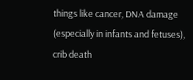things like cancer, DNA damage (especially in infants and fetuses), crib death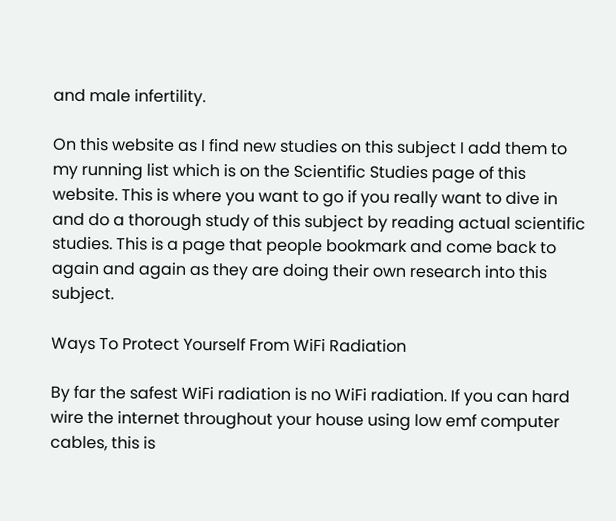and male infertility.

On this website as I find new studies on this subject I add them to my running list which is on the Scientific Studies page of this website. This is where you want to go if you really want to dive in and do a thorough study of this subject by reading actual scientific studies. This is a page that people bookmark and come back to again and again as they are doing their own research into this subject.

Ways To Protect Yourself From WiFi Radiation

By far the safest WiFi radiation is no WiFi radiation. If you can hard wire the internet throughout your house using low emf computer cables, this is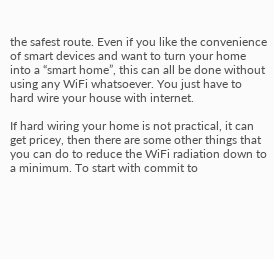the safest route. Even if you like the convenience of smart devices and want to turn your home into a “smart home”, this can all be done without using any WiFi whatsoever. You just have to hard wire your house with internet.

If hard wiring your home is not practical, it can get pricey, then there are some other things that you can do to reduce the WiFi radiation down to a minimum. To start with commit to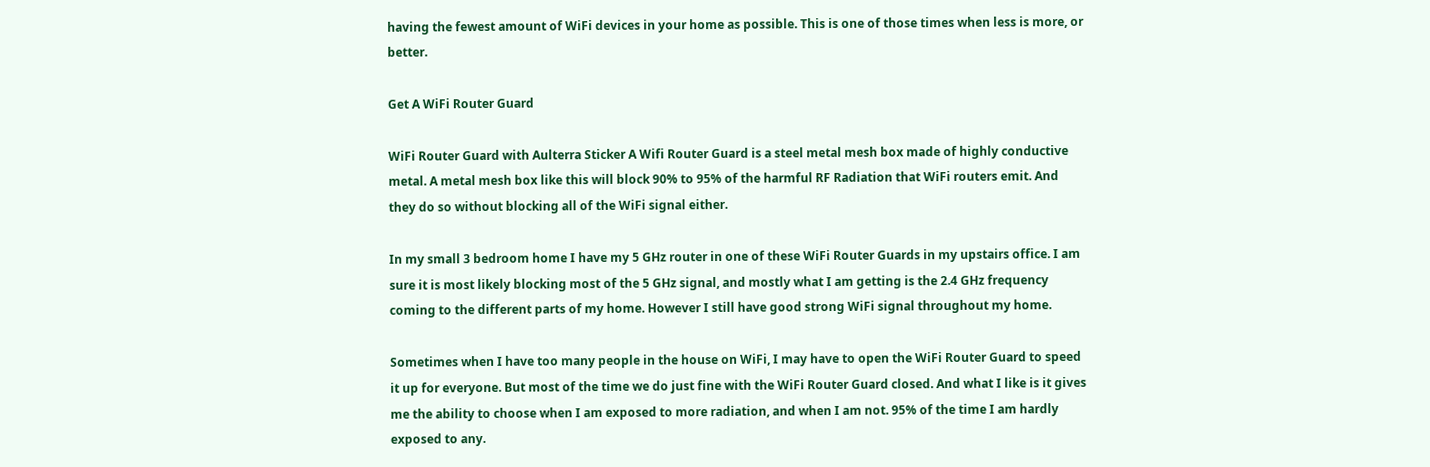having the fewest amount of WiFi devices in your home as possible. This is one of those times when less is more, or better.

Get A WiFi Router Guard

WiFi Router Guard with Aulterra Sticker A Wifi Router Guard is a steel metal mesh box made of highly conductive metal. A metal mesh box like this will block 90% to 95% of the harmful RF Radiation that WiFi routers emit. And they do so without blocking all of the WiFi signal either.

In my small 3 bedroom home I have my 5 GHz router in one of these WiFi Router Guards in my upstairs office. I am sure it is most likely blocking most of the 5 GHz signal, and mostly what I am getting is the 2.4 GHz frequency coming to the different parts of my home. However I still have good strong WiFi signal throughout my home.

Sometimes when I have too many people in the house on WiFi, I may have to open the WiFi Router Guard to speed it up for everyone. But most of the time we do just fine with the WiFi Router Guard closed. And what I like is it gives me the ability to choose when I am exposed to more radiation, and when I am not. 95% of the time I am hardly exposed to any.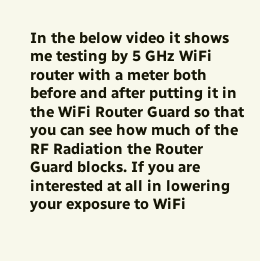In the below video it shows me testing by 5 GHz WiFi router with a meter both before and after putting it in the WiFi Router Guard so that you can see how much of the RF Radiation the Router Guard blocks. If you are interested at all in lowering your exposure to WiFi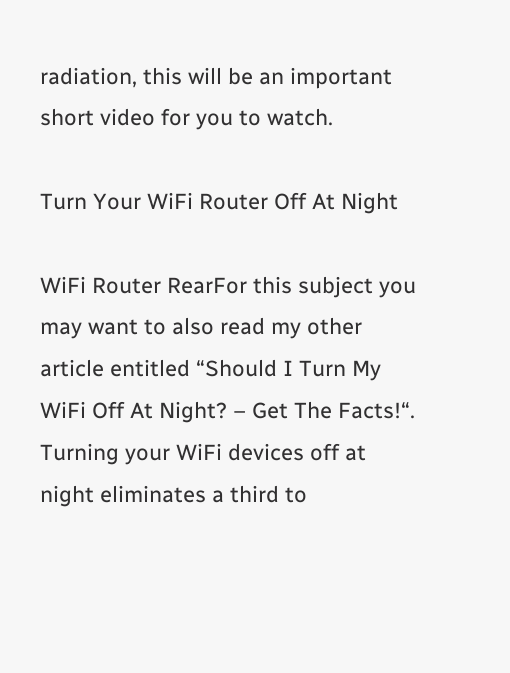radiation, this will be an important short video for you to watch.

Turn Your WiFi Router Off At Night

WiFi Router RearFor this subject you may want to also read my other article entitled “Should I Turn My WiFi Off At Night? – Get The Facts!“. Turning your WiFi devices off at night eliminates a third to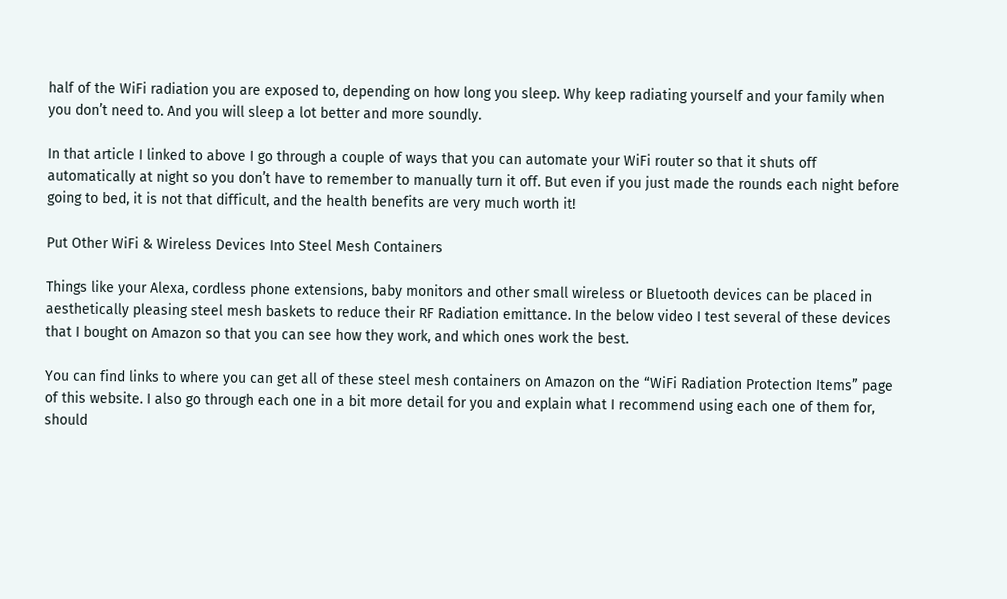half of the WiFi radiation you are exposed to, depending on how long you sleep. Why keep radiating yourself and your family when you don’t need to. And you will sleep a lot better and more soundly.

In that article I linked to above I go through a couple of ways that you can automate your WiFi router so that it shuts off automatically at night so you don’t have to remember to manually turn it off. But even if you just made the rounds each night before going to bed, it is not that difficult, and the health benefits are very much worth it!

Put Other WiFi & Wireless Devices Into Steel Mesh Containers

Things like your Alexa, cordless phone extensions, baby monitors and other small wireless or Bluetooth devices can be placed in aesthetically pleasing steel mesh baskets to reduce their RF Radiation emittance. In the below video I test several of these devices that I bought on Amazon so that you can see how they work, and which ones work the best.

You can find links to where you can get all of these steel mesh containers on Amazon on the “WiFi Radiation Protection Items” page of this website. I also go through each one in a bit more detail for you and explain what I recommend using each one of them for, should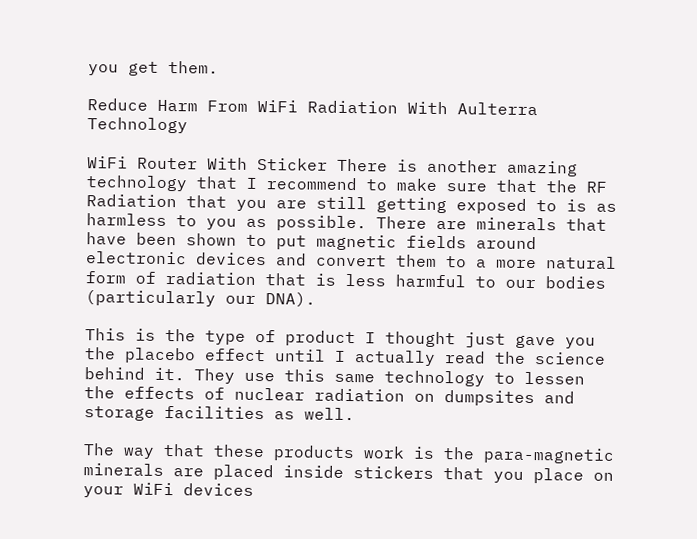you get them.

Reduce Harm From WiFi Radiation With Aulterra Technology

WiFi Router With Sticker There is another amazing technology that I recommend to make sure that the RF Radiation that you are still getting exposed to is as harmless to you as possible. There are minerals that have been shown to put magnetic fields around electronic devices and convert them to a more natural form of radiation that is less harmful to our bodies (particularly our DNA).

This is the type of product I thought just gave you the placebo effect until I actually read the science behind it. They use this same technology to lessen the effects of nuclear radiation on dumpsites and storage facilities as well.

The way that these products work is the para-magnetic minerals are placed inside stickers that you place on your WiFi devices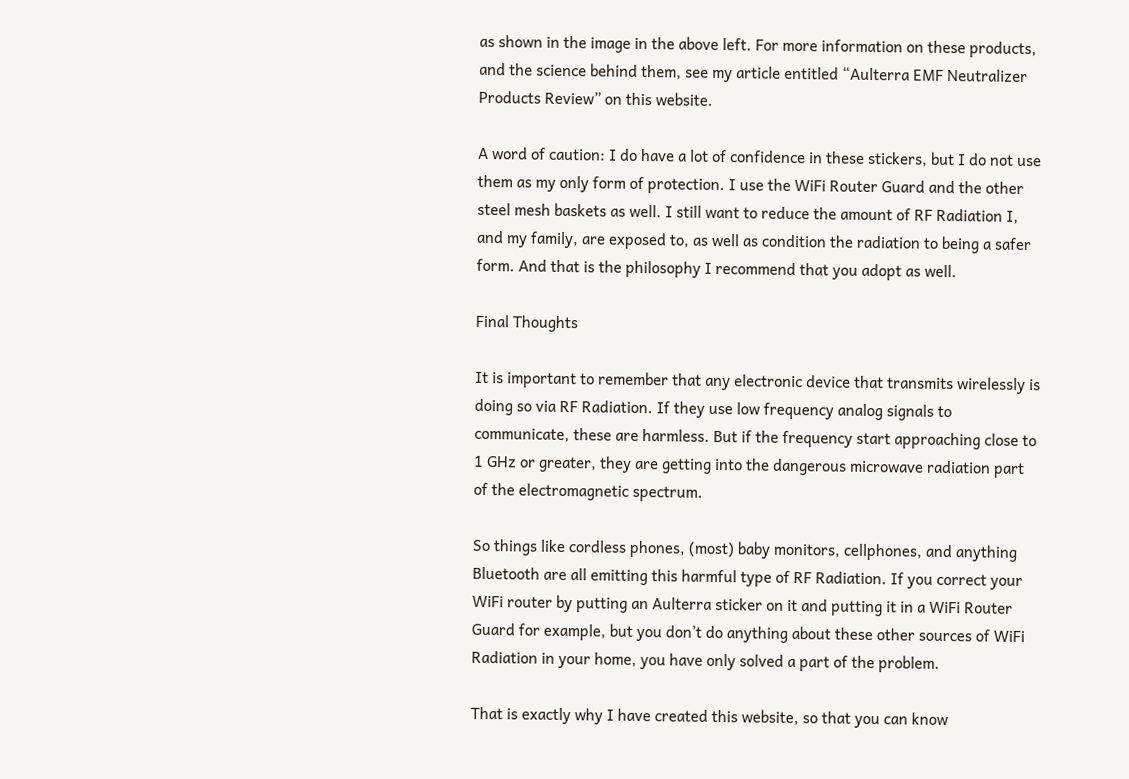as shown in the image in the above left. For more information on these products, and the science behind them, see my article entitled “Aulterra EMF Neutralizer Products Review” on this website.

A word of caution: I do have a lot of confidence in these stickers, but I do not use them as my only form of protection. I use the WiFi Router Guard and the other steel mesh baskets as well. I still want to reduce the amount of RF Radiation I, and my family, are exposed to, as well as condition the radiation to being a safer form. And that is the philosophy I recommend that you adopt as well.

Final Thoughts

It is important to remember that any electronic device that transmits wirelessly is doing so via RF Radiation. If they use low frequency analog signals to communicate, these are harmless. But if the frequency start approaching close to 1 GHz or greater, they are getting into the dangerous microwave radiation part of the electromagnetic spectrum.

So things like cordless phones, (most) baby monitors, cellphones, and anything Bluetooth are all emitting this harmful type of RF Radiation. If you correct your WiFi router by putting an Aulterra sticker on it and putting it in a WiFi Router Guard for example, but you don’t do anything about these other sources of WiFi Radiation in your home, you have only solved a part of the problem.

That is exactly why I have created this website, so that you can know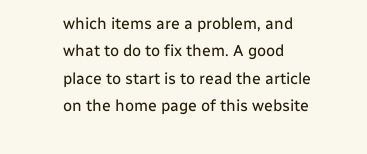which items are a problem, and what to do to fix them. A good place to start is to read the article on the home page of this website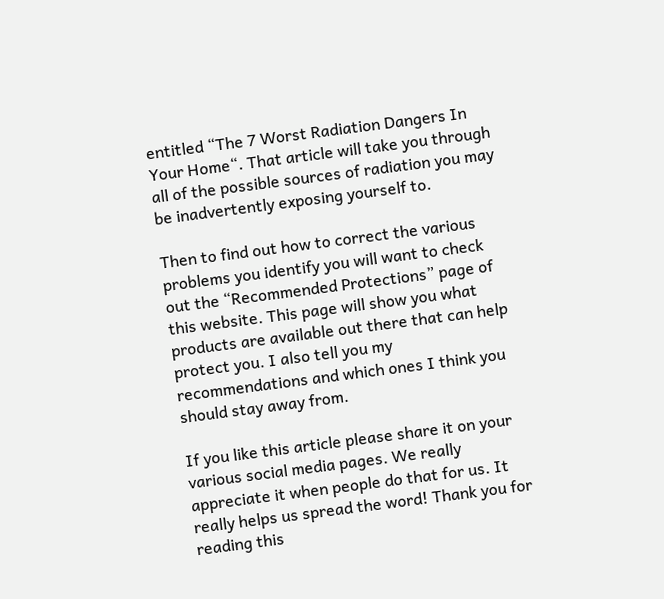entitled “The 7 Worst Radiation Dangers In Your Home“. That article will take you through all of the possible sources of radiation you may be inadvertently exposing yourself to.

Then to find out how to correct the various problems you identify you will want to check out the “Recommended Protections” page of this website. This page will show you what products are available out there that can help protect you. I also tell you my recommendations and which ones I think you should stay away from.

If you like this article please share it on your various social media pages. We really appreciate it when people do that for us. It really helps us spread the word! Thank you for reading this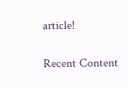article!

Recent Content